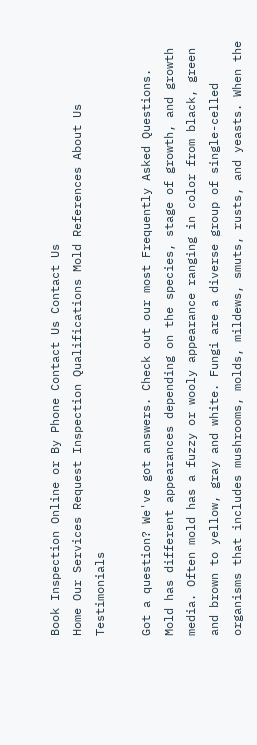Book Inspection Online or By Phone Contact Us Contact Us
Home Our Services Request Inspection Qualifications Mold References About Us Testimonials

Got a question? We've got answers. Check out our most Frequently Asked Questions.
Mold has different appearances depending on the species, stage of growth, and growth media. Often mold has a fuzzy or wooly appearance ranging in color from black, green and brown to yellow, gray and white. Fungi are a diverse group of single-celled organisms that includes mushrooms, molds, mildews, smuts, rusts, and yeasts. When the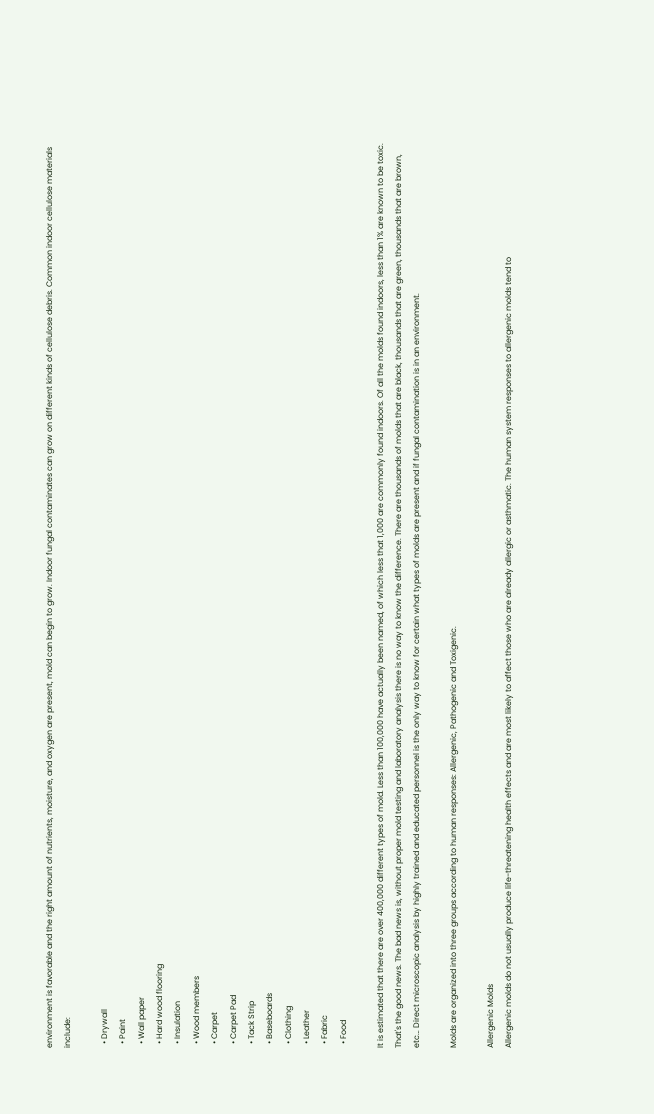environment is favorable and the right amount of nutrients, moisture, and oxygen are present, mold can begin to grow. Indoor fungal contaminates can grow on different kinds of cellulose debris. Common indoor cellulose materials include:

  • Drywall
  • Paint
  • Wall paper
  • Hard wood flooring
  • Insulation
  • Wood members
  • Carpet
  • Carpet Pad
  • Tack Strip
  • Baseboards
  • Clothing
  • Leather
  • Fabric
  • Food

It is estimated that there are over 400,000 different types of mold. Less than 100,000 have actually been named, of which less that 1,000 are commonly found indoors. Of all the molds found indoors, less than 1% are known to be toxic. That's the good news. The bad news is, without proper mold testing and laboratory analysis there is no way to know the difference. There are thousands of molds that are black, thousands that are green, thousands that are brown, etc… Direct microscopic analysis by highly trained and educated personnel is the only way to know for certain what types of molds are present and if fungal contamination is in an environment.

Molds are organized into three groups according to human responses: Allergenic, Pathogenic and Toxigenic.

Allergenic Molds
Allergenic molds do not usually produce life-threatening health effects and are most likely to affect those who are already allergic or asthmatic. The human system responses to allergenic molds tend to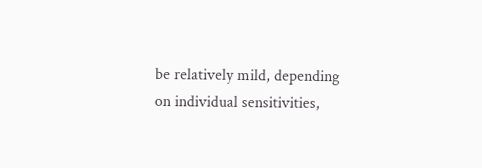be relatively mild, depending on individual sensitivities,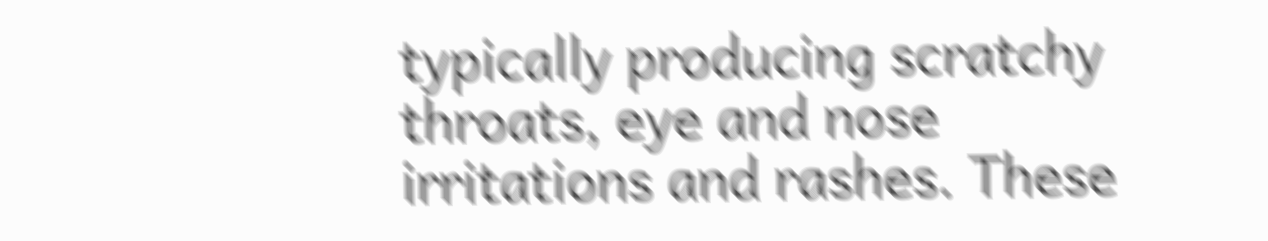typically producing scratchy throats, eye and nose irritations and rashes. These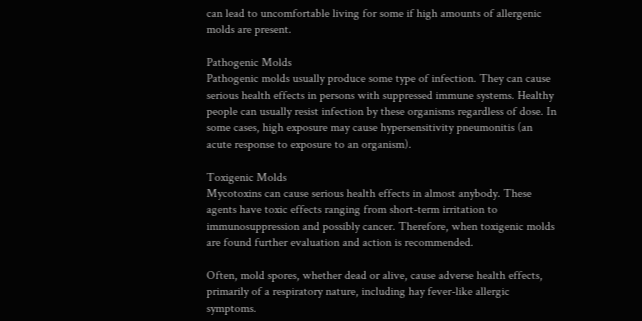can lead to uncomfortable living for some if high amounts of allergenic molds are present.

Pathogenic Molds
Pathogenic molds usually produce some type of infection. They can cause serious health effects in persons with suppressed immune systems. Healthy people can usually resist infection by these organisms regardless of dose. In some cases, high exposure may cause hypersensitivity pneumonitis (an acute response to exposure to an organism).

Toxigenic Molds
Mycotoxins can cause serious health effects in almost anybody. These agents have toxic effects ranging from short-term irritation to immunosuppression and possibly cancer. Therefore, when toxigenic molds are found further evaluation and action is recommended.

Often, mold spores, whether dead or alive, cause adverse health effects, primarily of a respiratory nature, including hay fever-like allergic symptoms.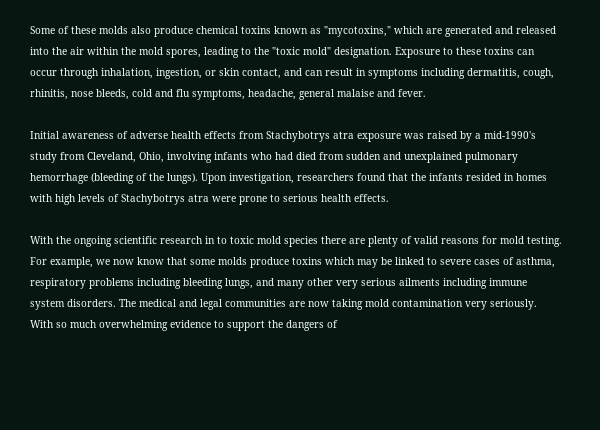Some of these molds also produce chemical toxins known as "mycotoxins," which are generated and released into the air within the mold spores, leading to the "toxic mold" designation. Exposure to these toxins can occur through inhalation, ingestion, or skin contact, and can result in symptoms including dermatitis, cough, rhinitis, nose bleeds, cold and flu symptoms, headache, general malaise and fever.

Initial awareness of adverse health effects from Stachybotrys atra exposure was raised by a mid-1990's study from Cleveland, Ohio, involving infants who had died from sudden and unexplained pulmonary hemorrhage (bleeding of the lungs). Upon investigation, researchers found that the infants resided in homes with high levels of Stachybotrys atra were prone to serious health effects.

With the ongoing scientific research in to toxic mold species there are plenty of valid reasons for mold testing. For example, we now know that some molds produce toxins which may be linked to severe cases of asthma, respiratory problems including bleeding lungs, and many other very serious ailments including immune system disorders. The medical and legal communities are now taking mold contamination very seriously. With so much overwhelming evidence to support the dangers of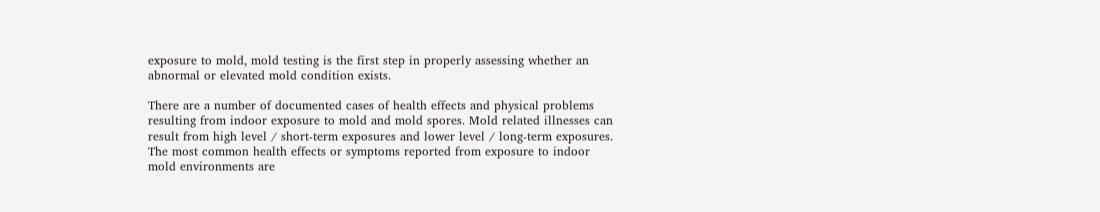exposure to mold, mold testing is the first step in properly assessing whether an abnormal or elevated mold condition exists.

There are a number of documented cases of health effects and physical problems resulting from indoor exposure to mold and mold spores. Mold related illnesses can result from high level / short-term exposures and lower level / long-term exposures. The most common health effects or symptoms reported from exposure to indoor mold environments are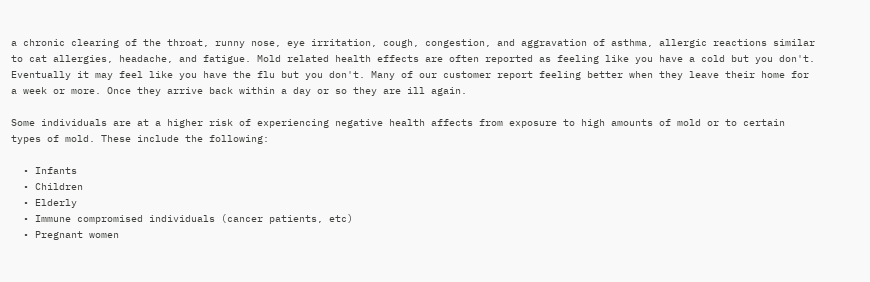a chronic clearing of the throat, runny nose, eye irritation, cough, congestion, and aggravation of asthma, allergic reactions similar to cat allergies, headache, and fatigue. Mold related health effects are often reported as feeling like you have a cold but you don't. Eventually it may feel like you have the flu but you don't. Many of our customer report feeling better when they leave their home for a week or more. Once they arrive back within a day or so they are ill again.

Some individuals are at a higher risk of experiencing negative health affects from exposure to high amounts of mold or to certain types of mold. These include the following:

  • Infants
  • Children
  • Elderly
  • Immune compromised individuals (cancer patients, etc)
  • Pregnant women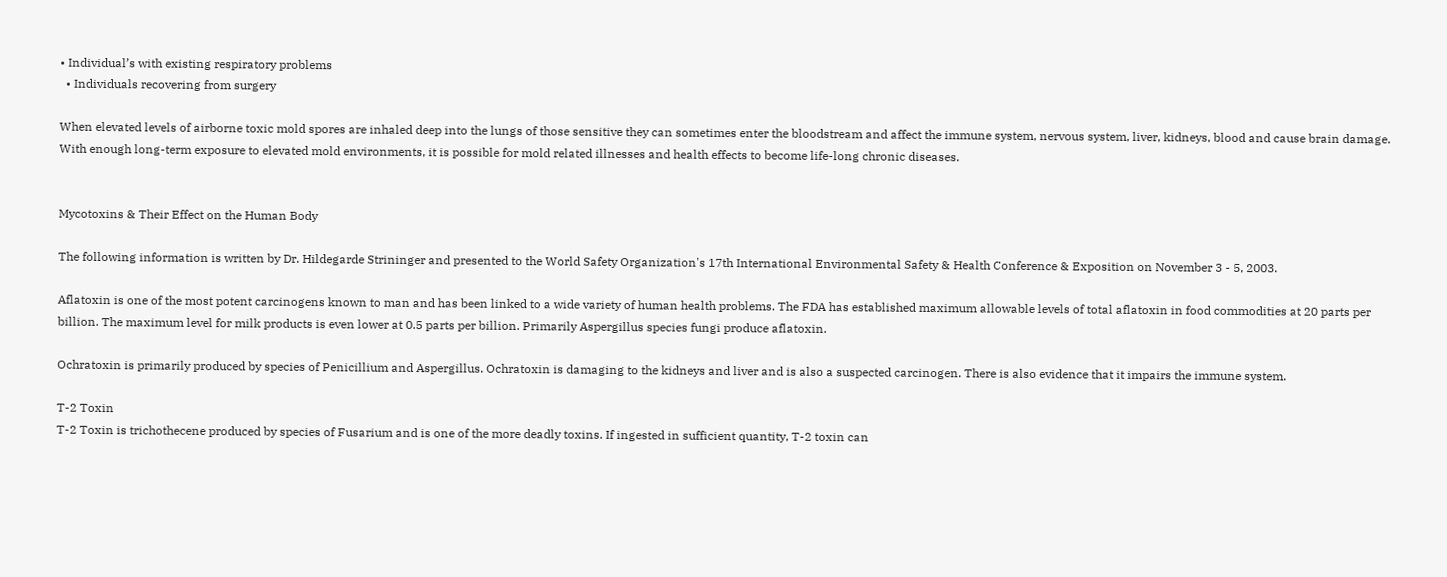• Individual’s with existing respiratory problems
  • Individuals recovering from surgery

When elevated levels of airborne toxic mold spores are inhaled deep into the lungs of those sensitive they can sometimes enter the bloodstream and affect the immune system, nervous system, liver, kidneys, blood and cause brain damage. With enough long-term exposure to elevated mold environments, it is possible for mold related illnesses and health effects to become life-long chronic diseases.


Mycotoxins & Their Effect on the Human Body

The following information is written by Dr. Hildegarde Strininger and presented to the World Safety Organization's 17th International Environmental Safety & Health Conference & Exposition on November 3 - 5, 2003.

Aflatoxin is one of the most potent carcinogens known to man and has been linked to a wide variety of human health problems. The FDA has established maximum allowable levels of total aflatoxin in food commodities at 20 parts per billion. The maximum level for milk products is even lower at 0.5 parts per billion. Primarily Aspergillus species fungi produce aflatoxin.

Ochratoxin is primarily produced by species of Penicillium and Aspergillus. Ochratoxin is damaging to the kidneys and liver and is also a suspected carcinogen. There is also evidence that it impairs the immune system.

T-2 Toxin
T-2 Toxin is trichothecene produced by species of Fusarium and is one of the more deadly toxins. If ingested in sufficient quantity, T-2 toxin can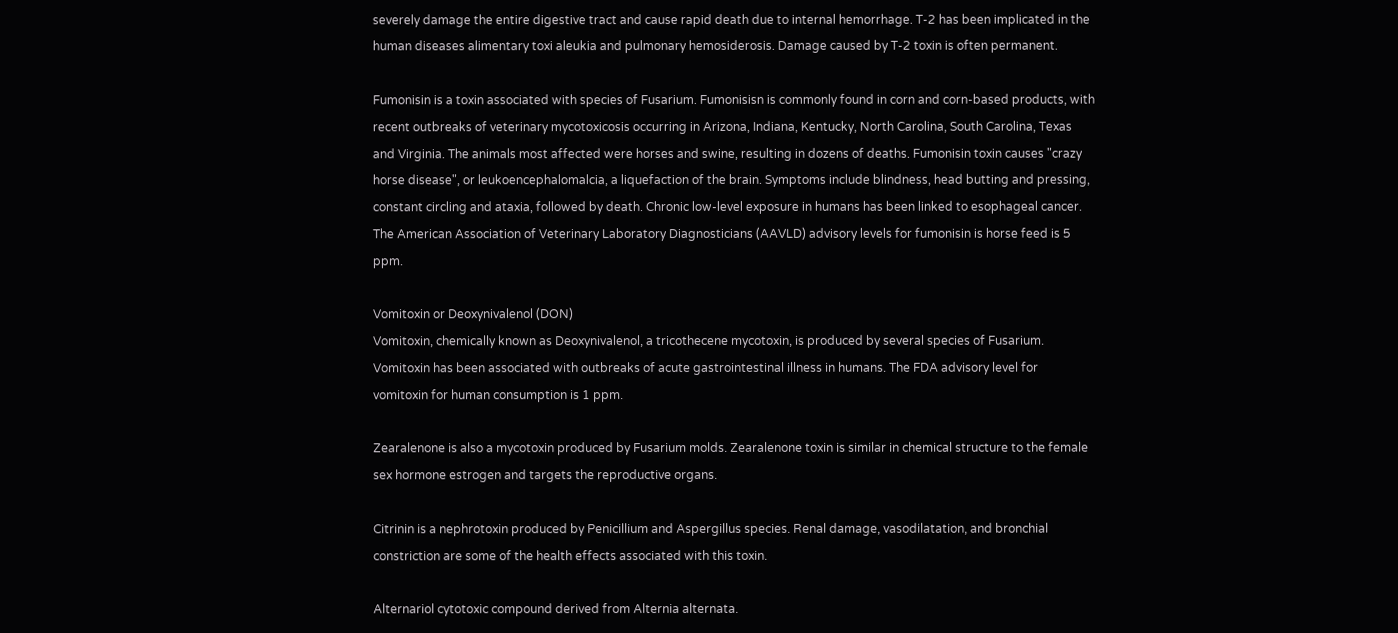severely damage the entire digestive tract and cause rapid death due to internal hemorrhage. T-2 has been implicated in the human diseases alimentary toxi aleukia and pulmonary hemosiderosis. Damage caused by T-2 toxin is often permanent.

Fumonisin is a toxin associated with species of Fusarium. Fumonisisn is commonly found in corn and corn-based products, with recent outbreaks of veterinary mycotoxicosis occurring in Arizona, Indiana, Kentucky, North Carolina, South Carolina, Texas and Virginia. The animals most affected were horses and swine, resulting in dozens of deaths. Fumonisin toxin causes "crazy horse disease", or leukoencephalomalcia, a liquefaction of the brain. Symptoms include blindness, head butting and pressing, constant circling and ataxia, followed by death. Chronic low-level exposure in humans has been linked to esophageal cancer. The American Association of Veterinary Laboratory Diagnosticians (AAVLD) advisory levels for fumonisin is horse feed is 5 ppm.

Vomitoxin or Deoxynivalenol (DON)
Vomitoxin, chemically known as Deoxynivalenol, a tricothecene mycotoxin, is produced by several species of Fusarium. Vomitoxin has been associated with outbreaks of acute gastrointestinal illness in humans. The FDA advisory level for vomitoxin for human consumption is 1 ppm.

Zearalenone is also a mycotoxin produced by Fusarium molds. Zearalenone toxin is similar in chemical structure to the female sex hormone estrogen and targets the reproductive organs.

Citrinin is a nephrotoxin produced by Penicillium and Aspergillus species. Renal damage, vasodilatation, and bronchial constriction are some of the health effects associated with this toxin.

Alternariol cytotoxic compound derived from Alternia alternata.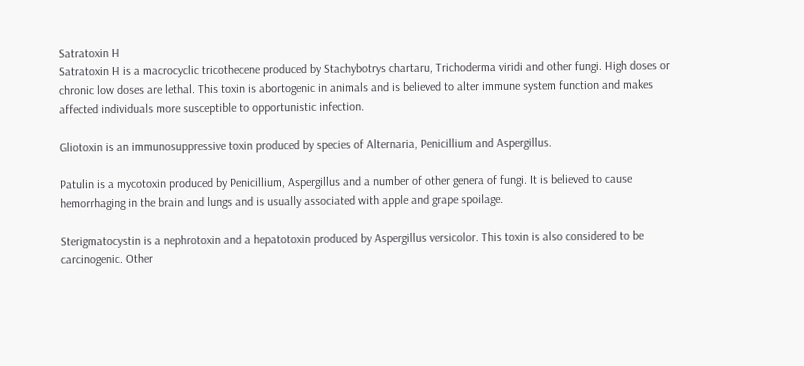Satratoxin H
Satratoxin H is a macrocyclic tricothecene produced by Stachybotrys chartaru, Trichoderma viridi and other fungi. High doses or chronic low doses are lethal. This toxin is abortogenic in animals and is believed to alter immune system function and makes affected individuals more susceptible to opportunistic infection.

Gliotoxin is an immunosuppressive toxin produced by species of Alternaria, Penicillium and Aspergillus.

Patulin is a mycotoxin produced by Penicillium, Aspergillus and a number of other genera of fungi. It is believed to cause hemorrhaging in the brain and lungs and is usually associated with apple and grape spoilage.

Sterigmatocystin is a nephrotoxin and a hepatotoxin produced by Aspergillus versicolor. This toxin is also considered to be carcinogenic. Other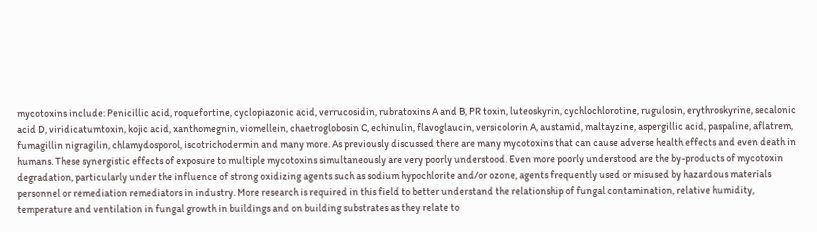mycotoxins include: Penicillic acid, roquefortine, cyclopiazonic acid, verrucosidin, rubratoxins A and B, PR toxin, luteoskyrin, cychlochlorotine, rugulosin, erythroskyrine, secalonic acid D, viridicatumtoxin, kojic acid, xanthomegnin, viomellein, chaetroglobosin C, echinulin, flavoglaucin, versicolorin A, austamid, maltayzine, aspergillic acid, paspaline, aflatrem, fumagillin nigragilin, chlamydosporol, iscotrichodermin and many more. As previously discussed there are many mycotoxins that can cause adverse health effects and even death in humans. These synergistic effects of exposure to multiple mycotoxins simultaneously are very poorly understood. Even more poorly understood are the by-products of mycotoxin degradation, particularly under the influence of strong oxidizing agents such as sodium hypochlorite and/or ozone, agents frequently used or misused by hazardous materials personnel or remediation remediators in industry. More research is required in this field to better understand the relationship of fungal contamination, relative humidity, temperature and ventilation in fungal growth in buildings and on building substrates as they relate to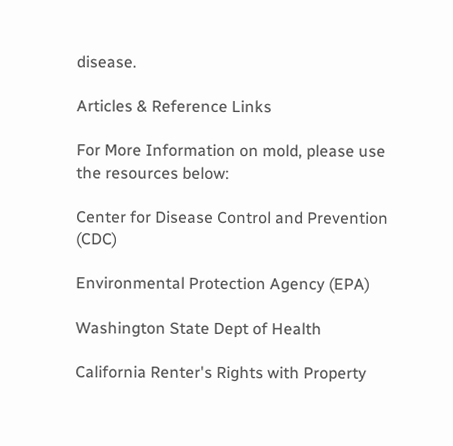disease.

Articles & Reference Links

For More Information on mold, please use the resources below:

Center for Disease Control and Prevention (CDC)

Environmental Protection Agency (EPA)

Washington State Dept of Health

California Renter's Rights with Property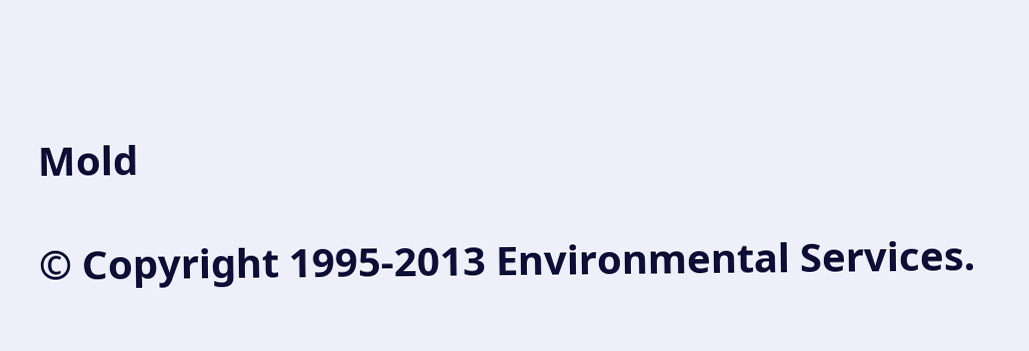Mold

© Copyright 1995-2013 Environmental Services.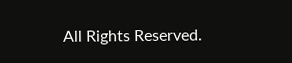All Rights Reserved.